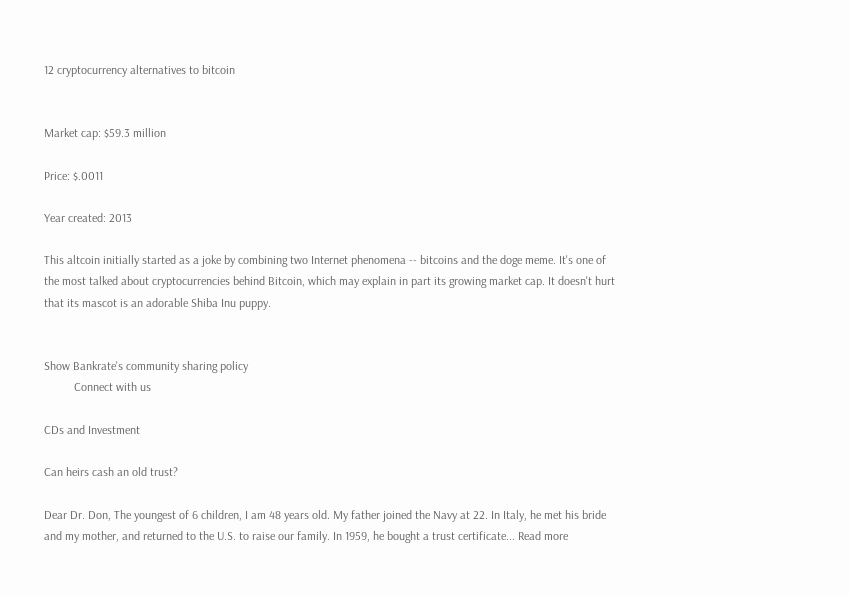12 cryptocurrency alternatives to bitcoin


Market cap: $59.3 million

Price: $.0011

Year created: 2013

This altcoin initially started as a joke by combining two Internet phenomena -- bitcoins and the doge meme. It's one of the most talked about cryptocurrencies behind Bitcoin, which may explain in part its growing market cap. It doesn't hurt that its mascot is an adorable Shiba Inu puppy.


Show Bankrate's community sharing policy
          Connect with us

CDs and Investment

Can heirs cash an old trust?

Dear Dr. Don, The youngest of 6 children, I am 48 years old. My father joined the Navy at 22. In Italy, he met his bride and my mother, and returned to the U.S. to raise our family. In 1959, he bought a trust certificate... Read more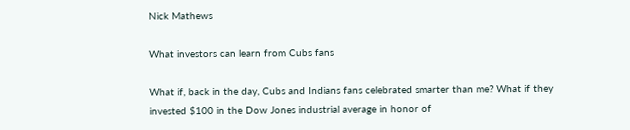Nick Mathews

What investors can learn from Cubs fans

What if, back in the day, Cubs and Indians fans celebrated smarter than me? What if they invested $100 in the Dow Jones industrial average in honor of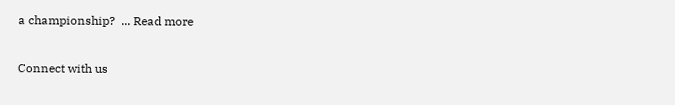a championship?  ... Read more

Connect with us